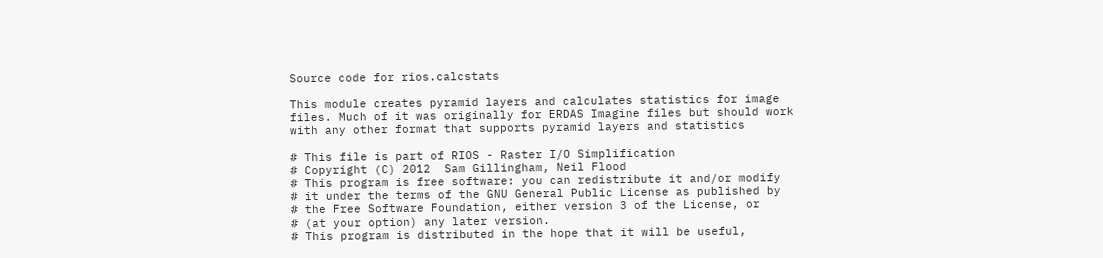Source code for rios.calcstats

This module creates pyramid layers and calculates statistics for image
files. Much of it was originally for ERDAS Imagine files but should work
with any other format that supports pyramid layers and statistics

# This file is part of RIOS - Raster I/O Simplification
# Copyright (C) 2012  Sam Gillingham, Neil Flood
# This program is free software: you can redistribute it and/or modify
# it under the terms of the GNU General Public License as published by
# the Free Software Foundation, either version 3 of the License, or
# (at your option) any later version.
# This program is distributed in the hope that it will be useful,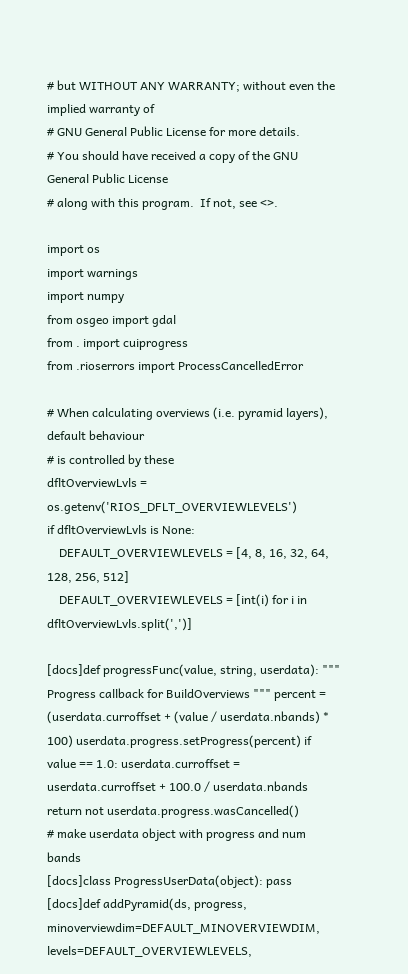# but WITHOUT ANY WARRANTY; without even the implied warranty of
# GNU General Public License for more details.
# You should have received a copy of the GNU General Public License
# along with this program.  If not, see <>.

import os
import warnings
import numpy
from osgeo import gdal
from . import cuiprogress
from .rioserrors import ProcessCancelledError

# When calculating overviews (i.e. pyramid layers), default behaviour
# is controlled by these
dfltOverviewLvls = os.getenv('RIOS_DFLT_OVERVIEWLEVELS')
if dfltOverviewLvls is None:
    DEFAULT_OVERVIEWLEVELS = [4, 8, 16, 32, 64, 128, 256, 512]
    DEFAULT_OVERVIEWLEVELS = [int(i) for i in dfltOverviewLvls.split(',')]

[docs]def progressFunc(value, string, userdata): """ Progress callback for BuildOverviews """ percent = (userdata.curroffset + (value / userdata.nbands) * 100) userdata.progress.setProgress(percent) if value == 1.0: userdata.curroffset = userdata.curroffset + 100.0 / userdata.nbands return not userdata.progress.wasCancelled()
# make userdata object with progress and num bands
[docs]class ProgressUserData(object): pass
[docs]def addPyramid(ds, progress, minoverviewdim=DEFAULT_MINOVERVIEWDIM, levels=DEFAULT_OVERVIEWLEVELS,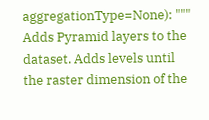aggregationType=None): """ Adds Pyramid layers to the dataset. Adds levels until the raster dimension of the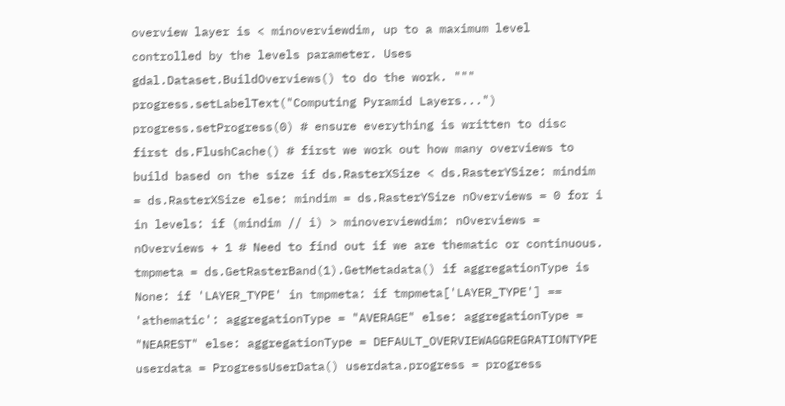overview layer is < minoverviewdim, up to a maximum level controlled by the levels parameter. Uses gdal.Dataset.BuildOverviews() to do the work. """ progress.setLabelText("Computing Pyramid Layers...") progress.setProgress(0) # ensure everything is written to disc first ds.FlushCache() # first we work out how many overviews to build based on the size if ds.RasterXSize < ds.RasterYSize: mindim = ds.RasterXSize else: mindim = ds.RasterYSize nOverviews = 0 for i in levels: if (mindim // i) > minoverviewdim: nOverviews = nOverviews + 1 # Need to find out if we are thematic or continuous. tmpmeta = ds.GetRasterBand(1).GetMetadata() if aggregationType is None: if 'LAYER_TYPE' in tmpmeta: if tmpmeta['LAYER_TYPE'] == 'athematic': aggregationType = "AVERAGE" else: aggregationType = "NEAREST" else: aggregationType = DEFAULT_OVERVIEWAGGREGRATIONTYPE userdata = ProgressUserData() userdata.progress = progress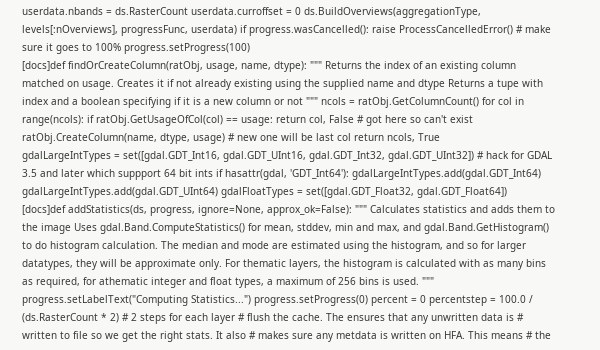userdata.nbands = ds.RasterCount userdata.curroffset = 0 ds.BuildOverviews(aggregationType, levels[:nOverviews], progressFunc, userdata) if progress.wasCancelled(): raise ProcessCancelledError() # make sure it goes to 100% progress.setProgress(100)
[docs]def findOrCreateColumn(ratObj, usage, name, dtype): """ Returns the index of an existing column matched on usage. Creates it if not already existing using the supplied name and dtype Returns a tupe with index and a boolean specifying if it is a new column or not """ ncols = ratObj.GetColumnCount() for col in range(ncols): if ratObj.GetUsageOfCol(col) == usage: return col, False # got here so can't exist ratObj.CreateColumn(name, dtype, usage) # new one will be last col return ncols, True
gdalLargeIntTypes = set([gdal.GDT_Int16, gdal.GDT_UInt16, gdal.GDT_Int32, gdal.GDT_UInt32]) # hack for GDAL 3.5 and later which suppport 64 bit ints if hasattr(gdal, 'GDT_Int64'): gdalLargeIntTypes.add(gdal.GDT_Int64) gdalLargeIntTypes.add(gdal.GDT_UInt64) gdalFloatTypes = set([gdal.GDT_Float32, gdal.GDT_Float64])
[docs]def addStatistics(ds, progress, ignore=None, approx_ok=False): """ Calculates statistics and adds them to the image Uses gdal.Band.ComputeStatistics() for mean, stddev, min and max, and gdal.Band.GetHistogram() to do histogram calculation. The median and mode are estimated using the histogram, and so for larger datatypes, they will be approximate only. For thematic layers, the histogram is calculated with as many bins as required, for athematic integer and float types, a maximum of 256 bins is used. """ progress.setLabelText("Computing Statistics...") progress.setProgress(0) percent = 0 percentstep = 100.0 / (ds.RasterCount * 2) # 2 steps for each layer # flush the cache. The ensures that any unwritten data is # written to file so we get the right stats. It also # makes sure any metdata is written on HFA. This means # the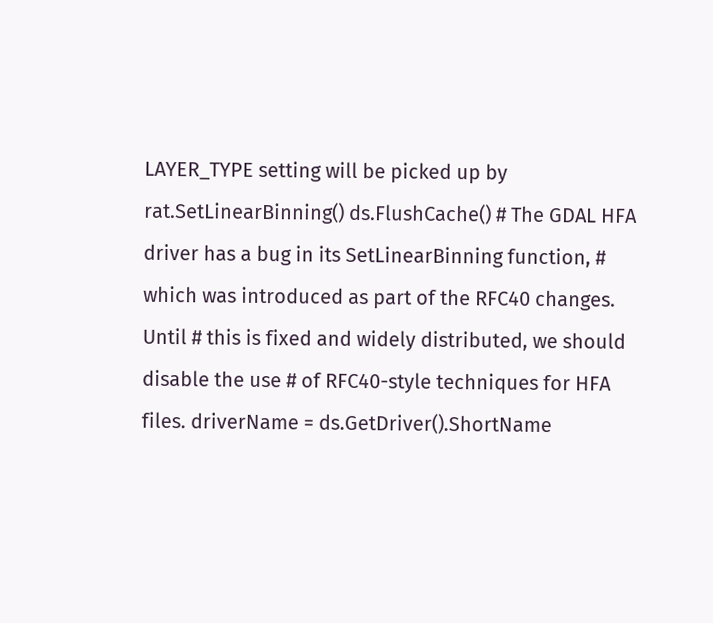LAYER_TYPE setting will be picked up by rat.SetLinearBinning() ds.FlushCache() # The GDAL HFA driver has a bug in its SetLinearBinning function, # which was introduced as part of the RFC40 changes. Until # this is fixed and widely distributed, we should disable the use # of RFC40-style techniques for HFA files. driverName = ds.GetDriver().ShortName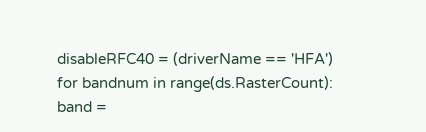disableRFC40 = (driverName == 'HFA') for bandnum in range(ds.RasterCount): band =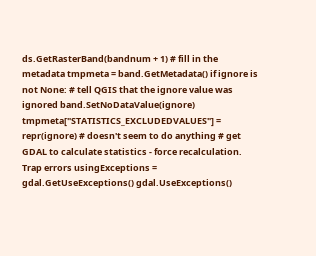ds.GetRasterBand(bandnum + 1) # fill in the metadata tmpmeta = band.GetMetadata() if ignore is not None: # tell QGIS that the ignore value was ignored band.SetNoDataValue(ignore) tmpmeta["STATISTICS_EXCLUDEDVALUES"] = repr(ignore) # doesn't seem to do anything # get GDAL to calculate statistics - force recalculation. Trap errors usingExceptions = gdal.GetUseExceptions() gdal.UseExceptions()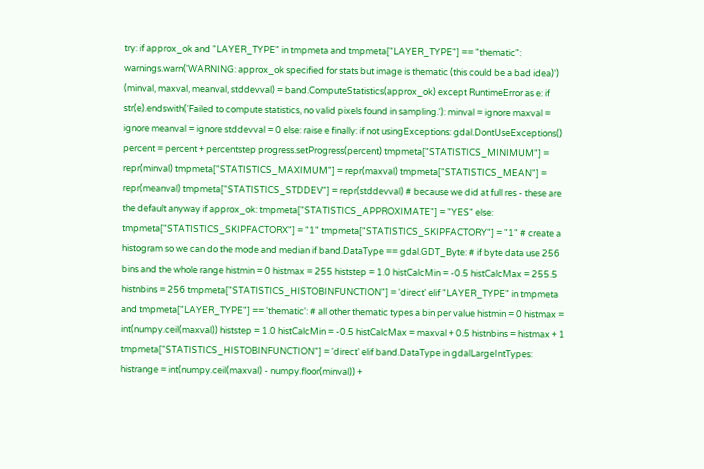try: if approx_ok and "LAYER_TYPE" in tmpmeta and tmpmeta["LAYER_TYPE"] == "thematic": warnings.warn('WARNING: approx_ok specified for stats but image is thematic (this could be a bad idea)') (minval, maxval, meanval, stddevval) = band.ComputeStatistics(approx_ok) except RuntimeError as e: if str(e).endswith('Failed to compute statistics, no valid pixels found in sampling.'): minval = ignore maxval = ignore meanval = ignore stddevval = 0 else: raise e finally: if not usingExceptions: gdal.DontUseExceptions() percent = percent + percentstep progress.setProgress(percent) tmpmeta["STATISTICS_MINIMUM"] = repr(minval) tmpmeta["STATISTICS_MAXIMUM"] = repr(maxval) tmpmeta["STATISTICS_MEAN"] = repr(meanval) tmpmeta["STATISTICS_STDDEV"] = repr(stddevval) # because we did at full res - these are the default anyway if approx_ok: tmpmeta["STATISTICS_APPROXIMATE"] = "YES" else: tmpmeta["STATISTICS_SKIPFACTORX"] = "1" tmpmeta["STATISTICS_SKIPFACTORY"] = "1" # create a histogram so we can do the mode and median if band.DataType == gdal.GDT_Byte: # if byte data use 256 bins and the whole range histmin = 0 histmax = 255 histstep = 1.0 histCalcMin = -0.5 histCalcMax = 255.5 histnbins = 256 tmpmeta["STATISTICS_HISTOBINFUNCTION"] = 'direct' elif "LAYER_TYPE" in tmpmeta and tmpmeta["LAYER_TYPE"] == 'thematic': # all other thematic types a bin per value histmin = 0 histmax = int(numpy.ceil(maxval)) histstep = 1.0 histCalcMin = -0.5 histCalcMax = maxval + 0.5 histnbins = histmax + 1 tmpmeta["STATISTICS_HISTOBINFUNCTION"] = 'direct' elif band.DataType in gdalLargeIntTypes: histrange = int(numpy.ceil(maxval) - numpy.floor(minval)) +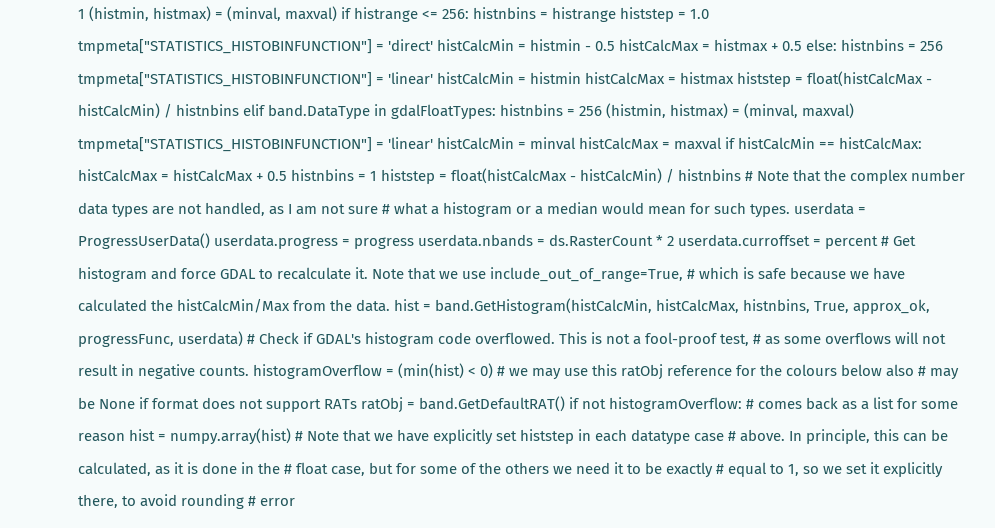1 (histmin, histmax) = (minval, maxval) if histrange <= 256: histnbins = histrange histstep = 1.0 tmpmeta["STATISTICS_HISTOBINFUNCTION"] = 'direct' histCalcMin = histmin - 0.5 histCalcMax = histmax + 0.5 else: histnbins = 256 tmpmeta["STATISTICS_HISTOBINFUNCTION"] = 'linear' histCalcMin = histmin histCalcMax = histmax histstep = float(histCalcMax - histCalcMin) / histnbins elif band.DataType in gdalFloatTypes: histnbins = 256 (histmin, histmax) = (minval, maxval) tmpmeta["STATISTICS_HISTOBINFUNCTION"] = 'linear' histCalcMin = minval histCalcMax = maxval if histCalcMin == histCalcMax: histCalcMax = histCalcMax + 0.5 histnbins = 1 histstep = float(histCalcMax - histCalcMin) / histnbins # Note that the complex number data types are not handled, as I am not sure # what a histogram or a median would mean for such types. userdata = ProgressUserData() userdata.progress = progress userdata.nbands = ds.RasterCount * 2 userdata.curroffset = percent # Get histogram and force GDAL to recalculate it. Note that we use include_out_of_range=True, # which is safe because we have calculated the histCalcMin/Max from the data. hist = band.GetHistogram(histCalcMin, histCalcMax, histnbins, True, approx_ok, progressFunc, userdata) # Check if GDAL's histogram code overflowed. This is not a fool-proof test, # as some overflows will not result in negative counts. histogramOverflow = (min(hist) < 0) # we may use this ratObj reference for the colours below also # may be None if format does not support RATs ratObj = band.GetDefaultRAT() if not histogramOverflow: # comes back as a list for some reason hist = numpy.array(hist) # Note that we have explicitly set histstep in each datatype case # above. In principle, this can be calculated, as it is done in the # float case, but for some of the others we need it to be exactly # equal to 1, so we set it explicitly there, to avoid rounding # error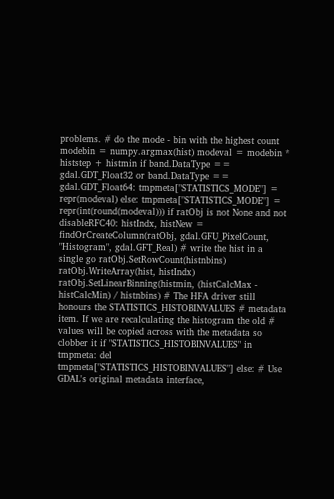problems. # do the mode - bin with the highest count modebin = numpy.argmax(hist) modeval = modebin * histstep + histmin if band.DataType == gdal.GDT_Float32 or band.DataType == gdal.GDT_Float64: tmpmeta["STATISTICS_MODE"] = repr(modeval) else: tmpmeta["STATISTICS_MODE"] = repr(int(round(modeval))) if ratObj is not None and not disableRFC40: histIndx, histNew = findOrCreateColumn(ratObj, gdal.GFU_PixelCount, "Histogram", gdal.GFT_Real) # write the hist in a single go ratObj.SetRowCount(histnbins) ratObj.WriteArray(hist, histIndx) ratObj.SetLinearBinning(histmin, (histCalcMax - histCalcMin) / histnbins) # The HFA driver still honours the STATISTICS_HISTOBINVALUES # metadata item. If we are recalculating the histogram the old # values will be copied across with the metadata so clobber it if "STATISTICS_HISTOBINVALUES" in tmpmeta: del tmpmeta["STATISTICS_HISTOBINVALUES"] else: # Use GDAL's original metadata interface,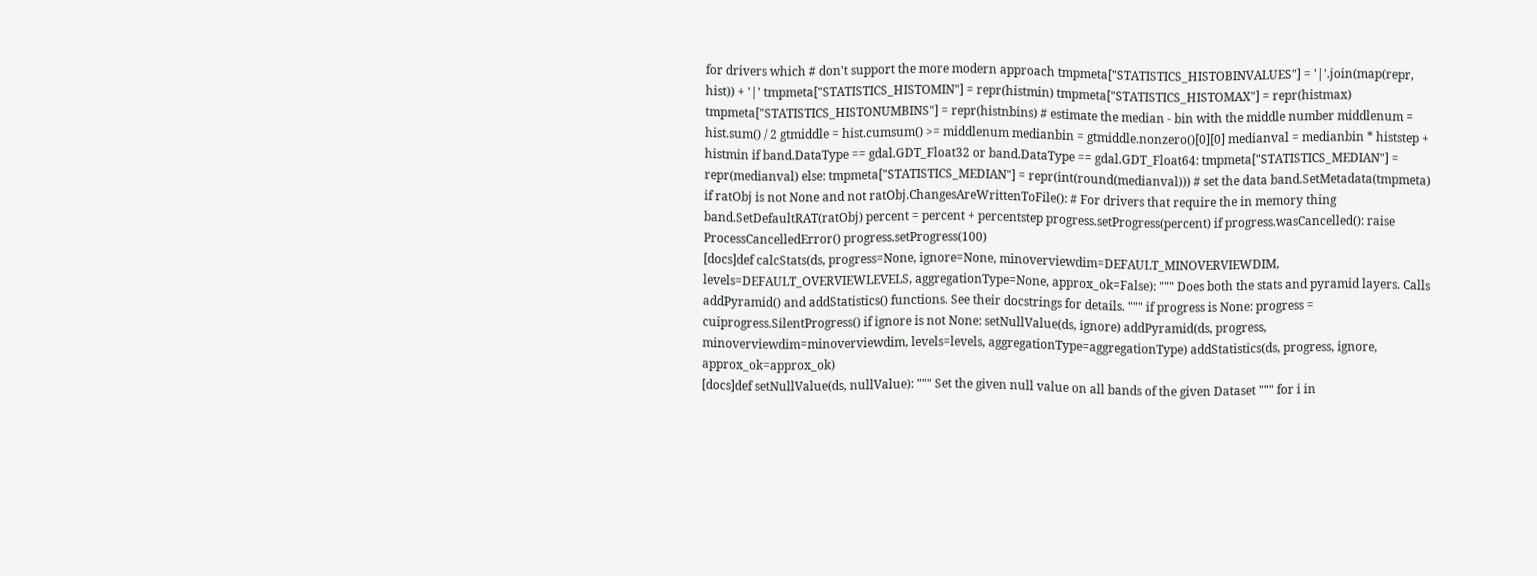for drivers which # don't support the more modern approach tmpmeta["STATISTICS_HISTOBINVALUES"] = '|'.join(map(repr, hist)) + '|' tmpmeta["STATISTICS_HISTOMIN"] = repr(histmin) tmpmeta["STATISTICS_HISTOMAX"] = repr(histmax) tmpmeta["STATISTICS_HISTONUMBINS"] = repr(histnbins) # estimate the median - bin with the middle number middlenum = hist.sum() / 2 gtmiddle = hist.cumsum() >= middlenum medianbin = gtmiddle.nonzero()[0][0] medianval = medianbin * histstep + histmin if band.DataType == gdal.GDT_Float32 or band.DataType == gdal.GDT_Float64: tmpmeta["STATISTICS_MEDIAN"] = repr(medianval) else: tmpmeta["STATISTICS_MEDIAN"] = repr(int(round(medianval))) # set the data band.SetMetadata(tmpmeta) if ratObj is not None and not ratObj.ChangesAreWrittenToFile(): # For drivers that require the in memory thing band.SetDefaultRAT(ratObj) percent = percent + percentstep progress.setProgress(percent) if progress.wasCancelled(): raise ProcessCancelledError() progress.setProgress(100)
[docs]def calcStats(ds, progress=None, ignore=None, minoverviewdim=DEFAULT_MINOVERVIEWDIM, levels=DEFAULT_OVERVIEWLEVELS, aggregationType=None, approx_ok=False): """ Does both the stats and pyramid layers. Calls addPyramid() and addStatistics() functions. See their docstrings for details. """ if progress is None: progress = cuiprogress.SilentProgress() if ignore is not None: setNullValue(ds, ignore) addPyramid(ds, progress, minoverviewdim=minoverviewdim, levels=levels, aggregationType=aggregationType) addStatistics(ds, progress, ignore, approx_ok=approx_ok)
[docs]def setNullValue(ds, nullValue): """ Set the given null value on all bands of the given Dataset """ for i in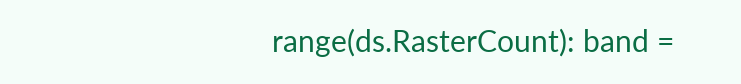range(ds.RasterCount): band =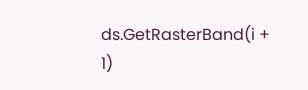ds.GetRasterBand(i + 1)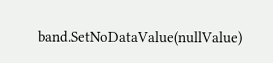band.SetNoDataValue(nullValue)